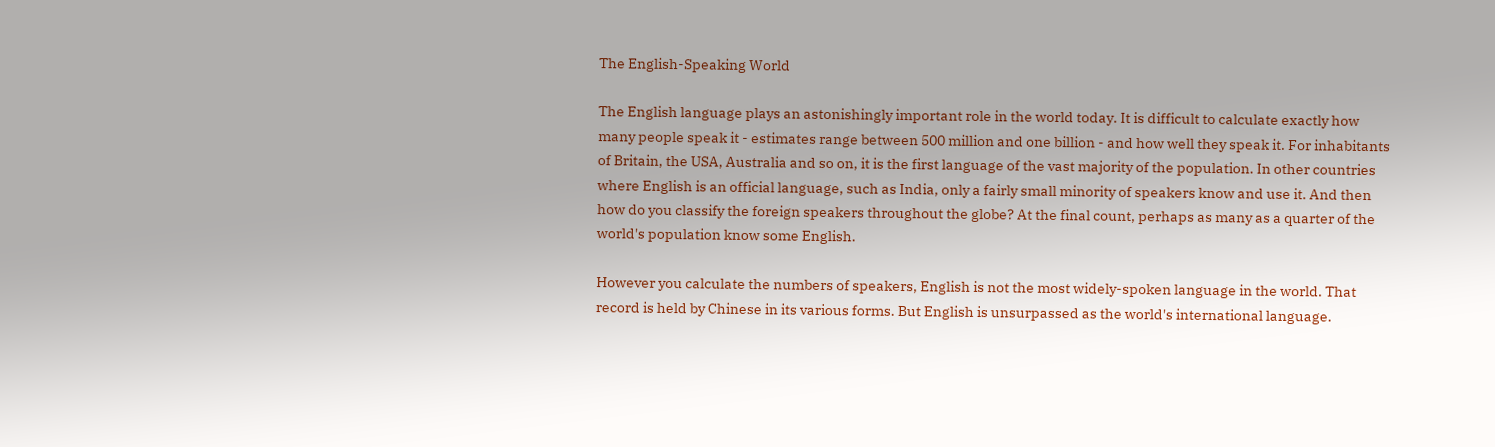The English-Speaking World

The English language plays an astonishingly important role in the world today. It is difficult to calculate exactly how many people speak it - estimates range between 500 million and one billion - and how well they speak it. For inhabitants of Britain, the USA, Australia and so on, it is the first language of the vast majority of the population. In other countries where English is an official language, such as India, only a fairly small minority of speakers know and use it. And then how do you classify the foreign speakers throughout the globe? At the final count, perhaps as many as a quarter of the world's population know some English.

However you calculate the numbers of speakers, English is not the most widely-spoken language in the world. That record is held by Chinese in its various forms. But English is unsurpassed as the world's international language.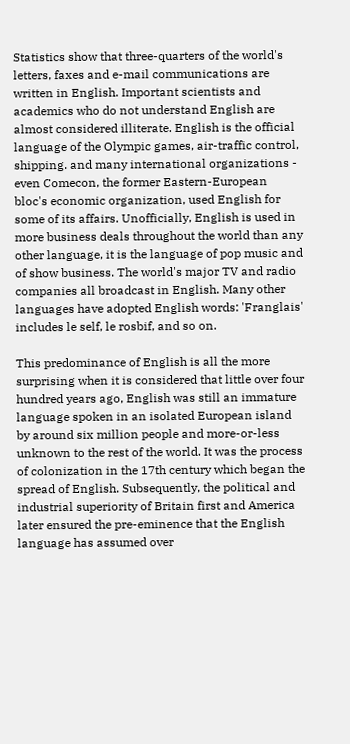Statistics show that three-quarters of the world's letters, faxes and e-mail communications are written in English. Important scientists and academics who do not understand English are almost considered illiterate. English is the official language of the Olympic games, air-traffic control, shipping. and many international organizations - even Comecon, the former Eastern-European bloc's economic organization, used English for some of its affairs. Unofficially, English is used in more business deals throughout the world than any other language, it is the language of pop music and of show business. The world's major TV and radio companies all broadcast in English. Many other languages have adopted English words: 'Franglais' includes le self, le rosbif, and so on.

This predominance of English is all the more surprising when it is considered that little over four hundred years ago, English was still an immature language spoken in an isolated European island by around six million people and more-or-less unknown to the rest of the world. It was the process of colonization in the 17th century which began the spread of English. Subsequently, the political and industrial superiority of Britain first and America later ensured the pre-eminence that the English language has assumed over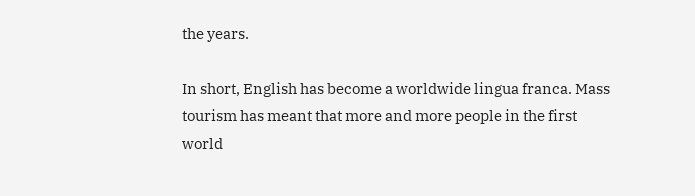the years.

In short, English has become a worldwide lingua franca. Mass tourism has meant that more and more people in the first world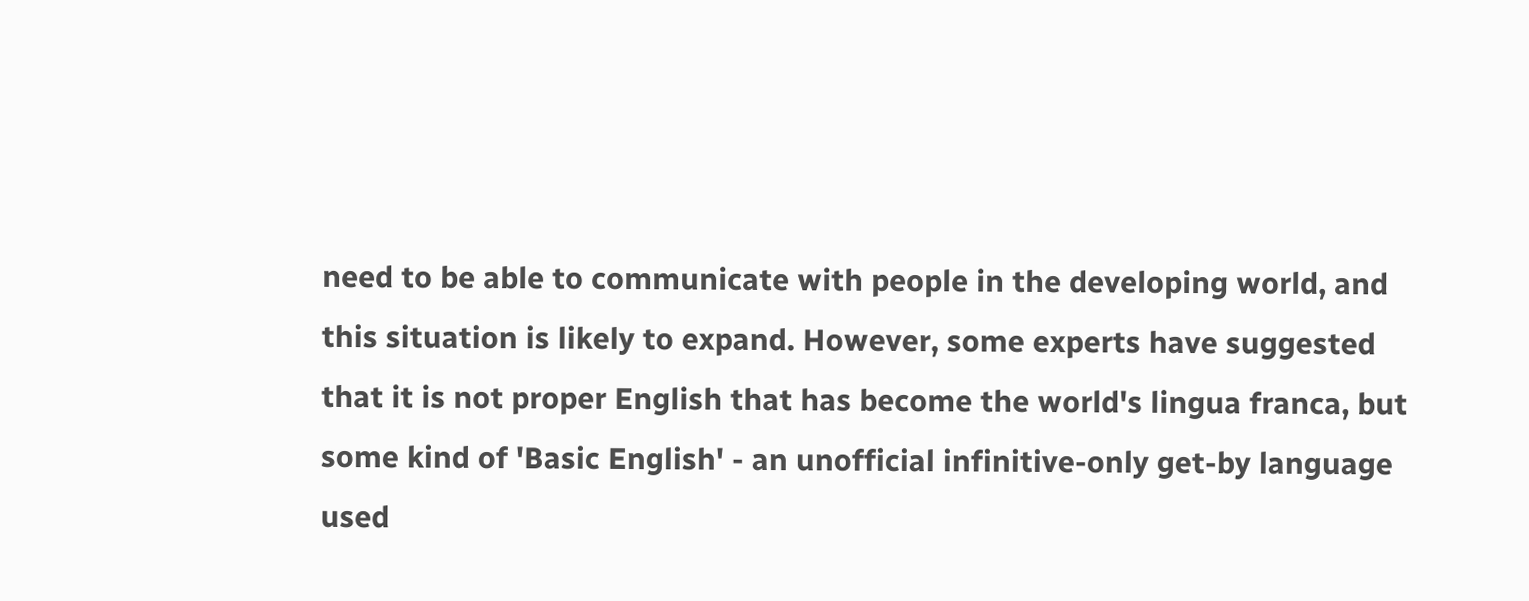need to be able to communicate with people in the developing world, and this situation is likely to expand. However, some experts have suggested that it is not proper English that has become the world's lingua franca, but some kind of 'Basic English' - an unofficial infinitive-only get-by language used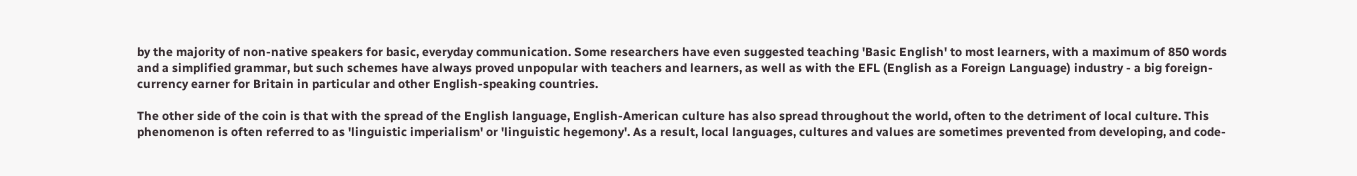by the majority of non-native speakers for basic, everyday communication. Some researchers have even suggested teaching 'Basic English' to most learners, with a maximum of 850 words and a simplified grammar, but such schemes have always proved unpopular with teachers and learners, as well as with the EFL (English as a Foreign Language) industry - a big foreign-currency earner for Britain in particular and other English-speaking countries.

The other side of the coin is that with the spread of the English language, English-American culture has also spread throughout the world, often to the detriment of local culture. This phenomenon is often referred to as 'linguistic imperialism' or 'linguistic hegemony'. As a result, local languages, cultures and values are sometimes prevented from developing, and code-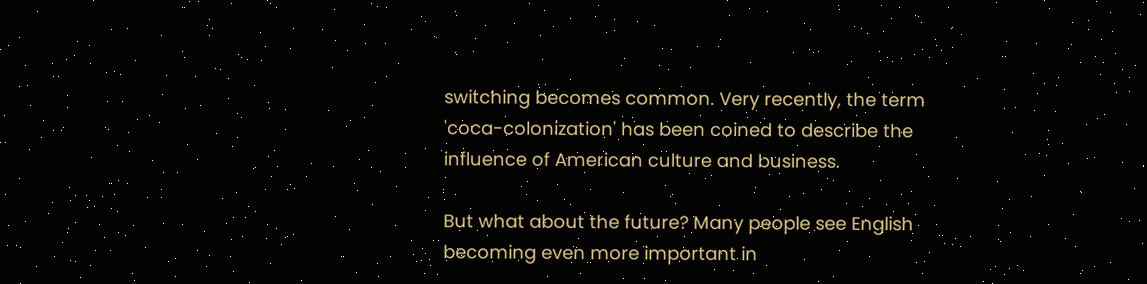switching becomes common. Very recently, the term 'coca-colonization' has been coined to describe the influence of American culture and business.

But what about the future? Many people see English becoming even more important in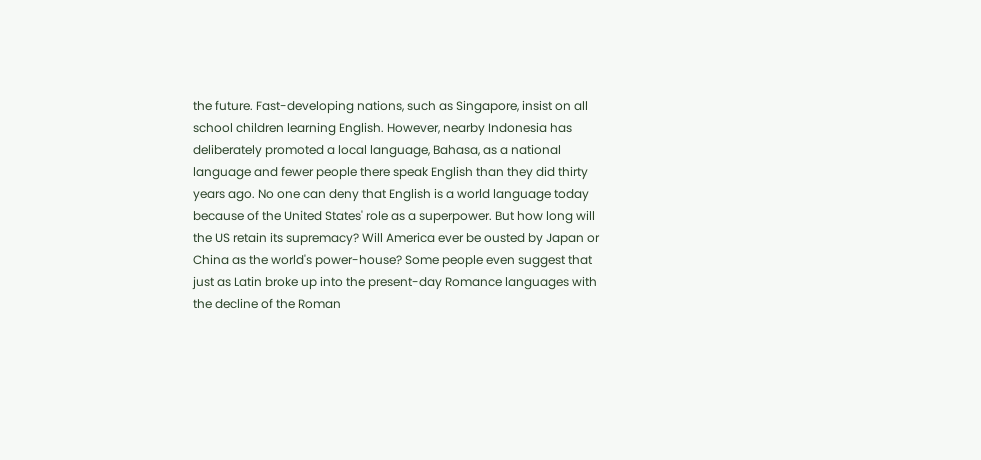the future. Fast-developing nations, such as Singapore, insist on all school children learning English. However, nearby Indonesia has deliberately promoted a local language, Bahasa, as a national language and fewer people there speak English than they did thirty years ago. No one can deny that English is a world language today because of the United States' role as a superpower. But how long will the US retain its supremacy? Will America ever be ousted by Japan or China as the world's power-house? Some people even suggest that just as Latin broke up into the present-day Romance languages with the decline of the Roman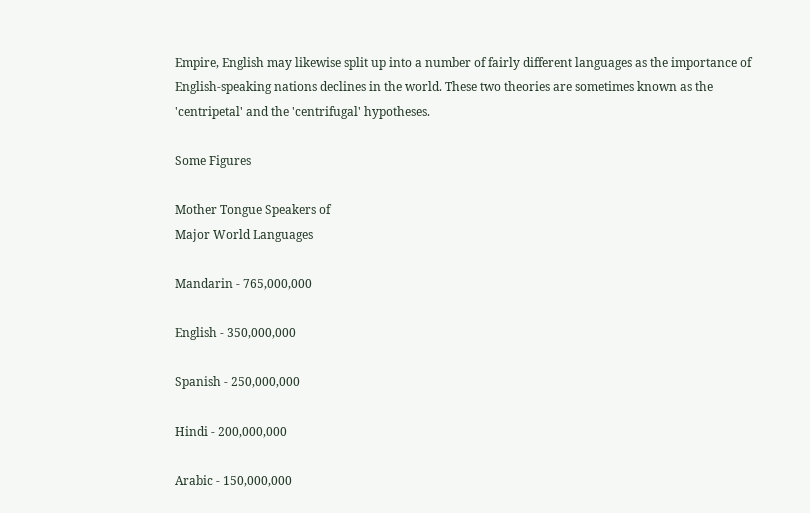Empire, English may likewise split up into a number of fairly different languages as the importance of English-speaking nations declines in the world. These two theories are sometimes known as the 'centripetal' and the 'centrifugal' hypotheses.

Some Figures

Mother Tongue Speakers of
Major World Languages

Mandarin - 765,000,000

English - 350,000,000

Spanish - 250,000,000

Hindi - 200,000,000

Arabic - 150,000,000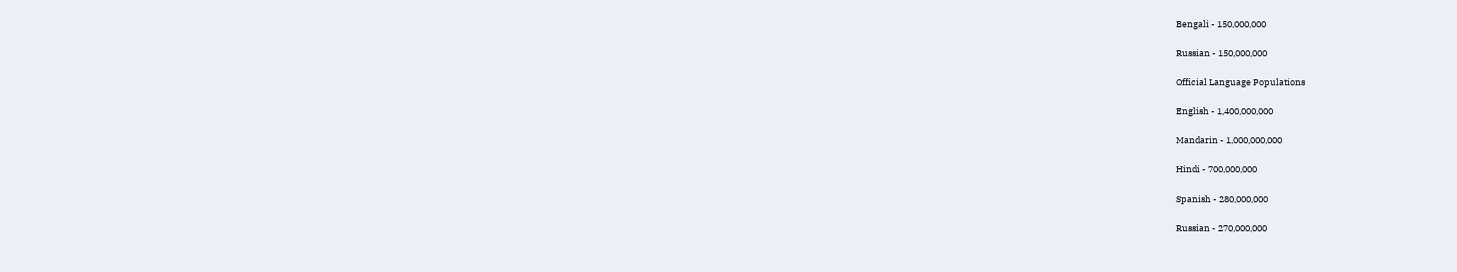Bengali - 150,000,000

Russian - 150,000,000

Official Language Populations

English - 1,400,000,000

Mandarin - 1,000,000,000

Hindi - 700,000,000

Spanish - 280,000,000

Russian - 270,000,000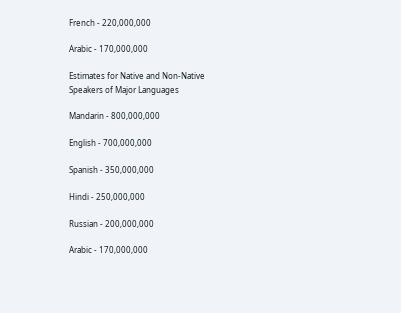French - 220,000,000

Arabic - 170,000,000

Estimates for Native and Non-Native
Speakers of Major Languages

Mandarin - 800,000,000

English - 700,000,000

Spanish - 350,000,000

Hindi - 250,000,000

Russian - 200,000,000

Arabic - 170,000,000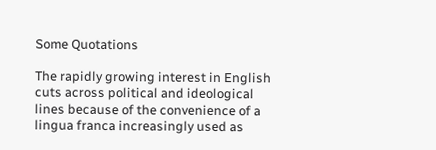Some Quotations

The rapidly growing interest in English cuts across political and ideological lines because of the convenience of a lingua franca increasingly used as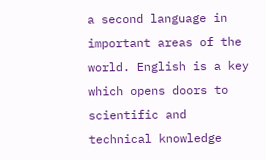a second language in important areas of the world. English is a key which opens doors to scientific and technical knowledge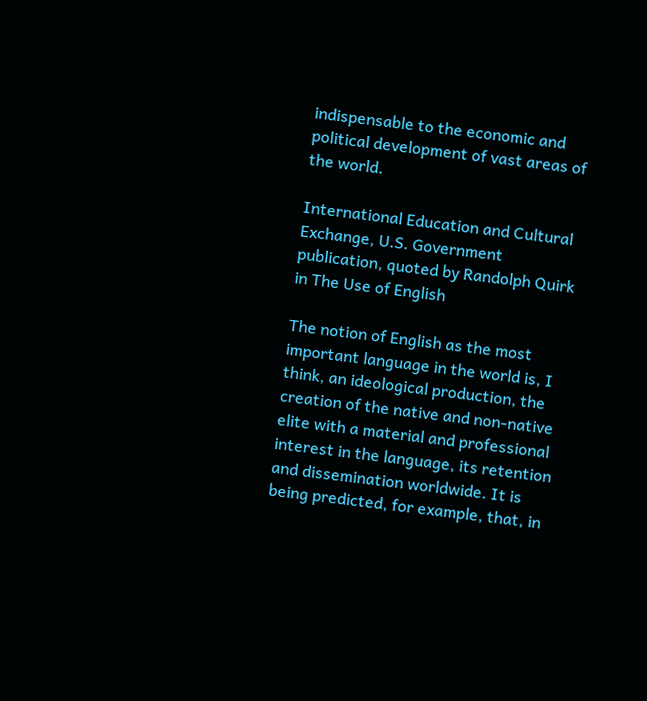indispensable to the economic and political development of vast areas of the world.

International Education and Cultural Exchange, U.S. Government publication, quoted by Randolph Quirk in The Use of English

The notion of English as the most important language in the world is, I think, an ideological production, the creation of the native and non-native elite with a material and professional interest in the language, its retention and dissemination worldwide. It is being predicted, for example, that, in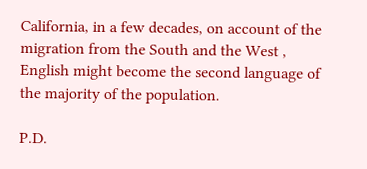California, in a few decades, on account of the migration from the South and the West , English might become the second language of the majority of the population.

P.D.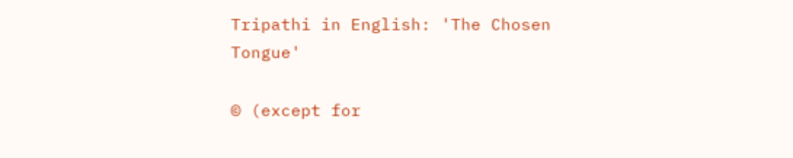Tripathi in English: 'The Chosen Tongue'

© (except for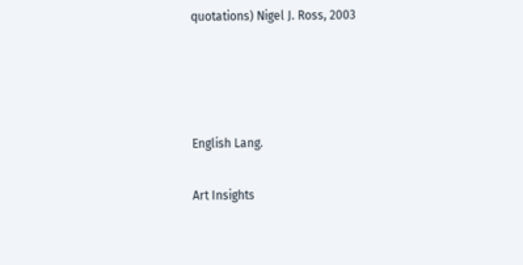quotations) Nigel J. Ross, 2003




English Lang.

Art Insights